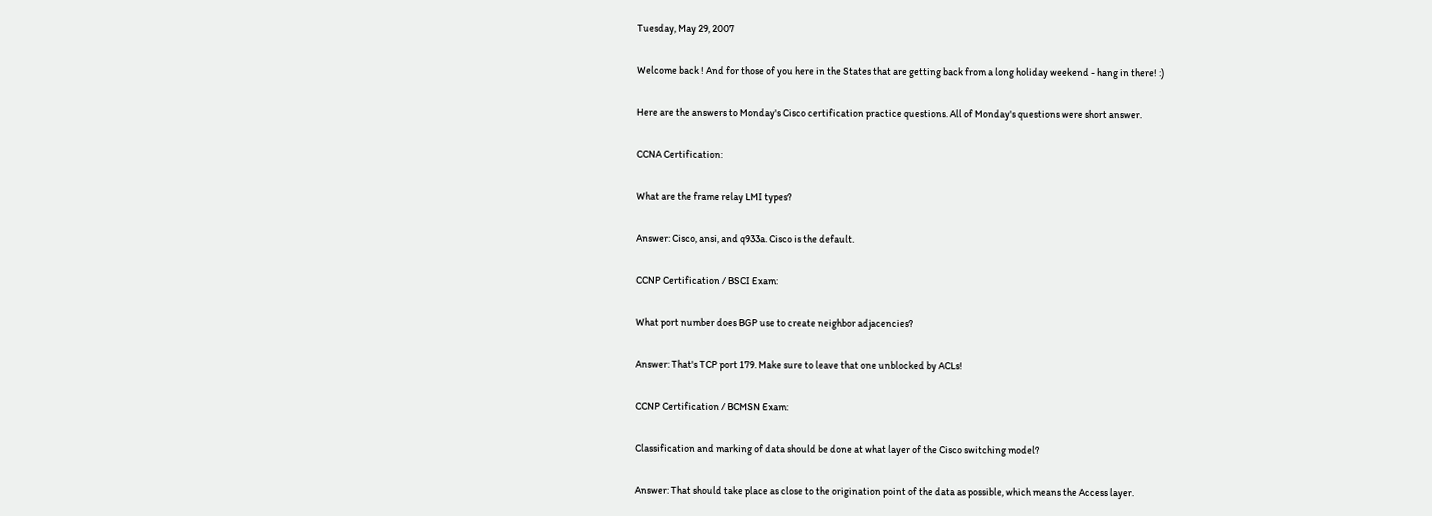Tuesday, May 29, 2007

Welcome back ! And for those of you here in the States that are getting back from a long holiday weekend - hang in there! :)

Here are the answers to Monday's Cisco certification practice questions. All of Monday's questions were short answer.

CCNA Certification:

What are the frame relay LMI types?

Answer: Cisco, ansi, and q933a. Cisco is the default.

CCNP Certification / BSCI Exam:

What port number does BGP use to create neighbor adjacencies?

Answer: That's TCP port 179. Make sure to leave that one unblocked by ACLs!

CCNP Certification / BCMSN Exam:

Classification and marking of data should be done at what layer of the Cisco switching model?

Answer: That should take place as close to the origination point of the data as possible, which means the Access layer.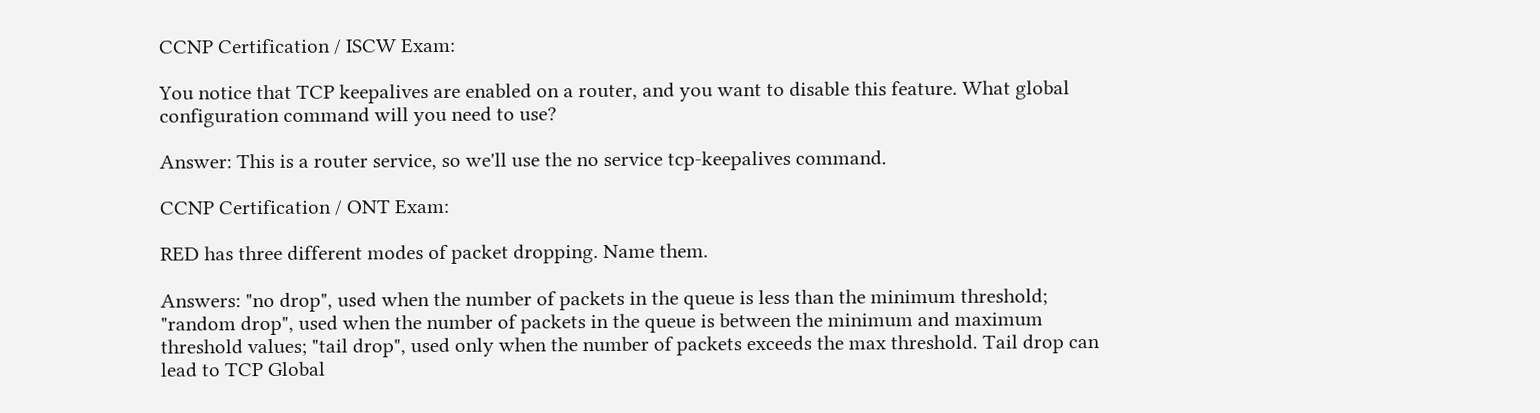CCNP Certification / ISCW Exam:

You notice that TCP keepalives are enabled on a router, and you want to disable this feature. What global configuration command will you need to use?

Answer: This is a router service, so we'll use the no service tcp-keepalives command.

CCNP Certification / ONT Exam:

RED has three different modes of packet dropping. Name them.

Answers: "no drop", used when the number of packets in the queue is less than the minimum threshold; "random drop", used when the number of packets in the queue is between the minimum and maximum threshold values; "tail drop", used only when the number of packets exceeds the max threshold. Tail drop can lead to TCP Global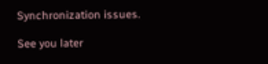Synchronization issues.

See you later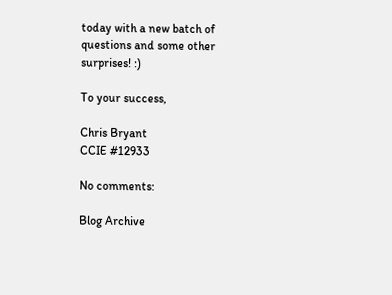today with a new batch of questions and some other surprises! :)

To your success,

Chris Bryant
CCIE #12933

No comments:

Blog Archive